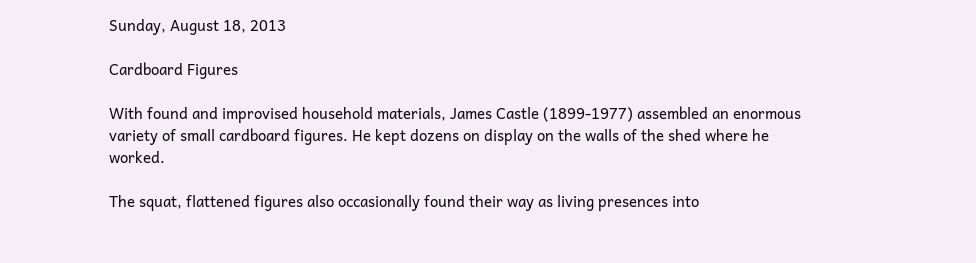Sunday, August 18, 2013

Cardboard Figures

With found and improvised household materials, James Castle (1899-1977) assembled an enormous variety of small cardboard figures. He kept dozens on display on the walls of the shed where he worked.

The squat, flattened figures also occasionally found their way as living presences into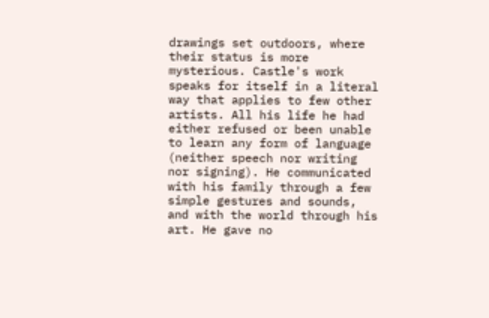drawings set outdoors, where their status is more mysterious. Castle's work speaks for itself in a literal way that applies to few other artists. All his life he had either refused or been unable to learn any form of language (neither speech nor writing nor signing). He communicated with his family through a few simple gestures and sounds, and with the world through his art. He gave no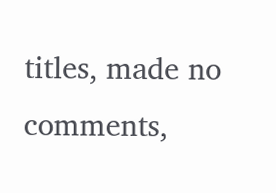titles, made no comments,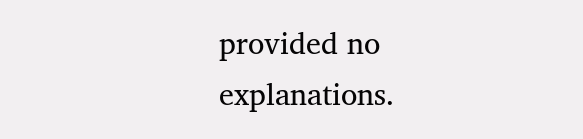provided no explanations.